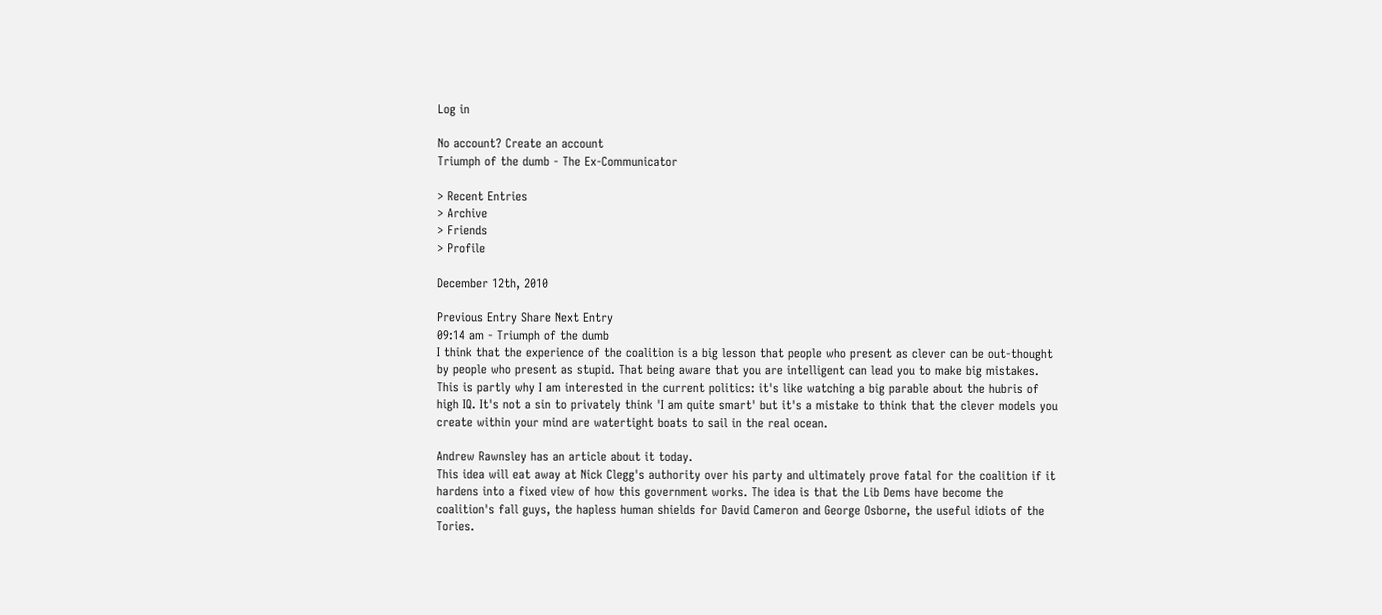Log in

No account? Create an account
Triumph of the dumb - The Ex-Communicator

> Recent Entries
> Archive
> Friends
> Profile

December 12th, 2010

Previous Entry Share Next Entry
09:14 am - Triumph of the dumb
I think that the experience of the coalition is a big lesson that people who present as clever can be out-thought by people who present as stupid. That being aware that you are intelligent can lead you to make big mistakes. This is partly why I am interested in the current politics: it's like watching a big parable about the hubris of high IQ. It's not a sin to privately think 'I am quite smart' but it's a mistake to think that the clever models you create within your mind are watertight boats to sail in the real ocean.

Andrew Rawnsley has an article about it today.
This idea will eat away at Nick Clegg's authority over his party and ultimately prove fatal for the coalition if it hardens into a fixed view of how this government works. The idea is that the Lib Dems have become the coalition's fall guys, the hapless human shields for David Cameron and George Osborne, the useful idiots of the Tories.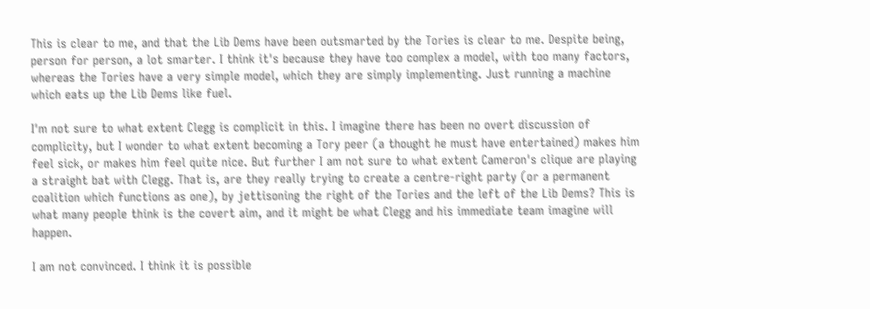This is clear to me, and that the Lib Dems have been outsmarted by the Tories is clear to me. Despite being, person for person, a lot smarter. I think it's because they have too complex a model, with too many factors, whereas the Tories have a very simple model, which they are simply implementing. Just running a machine which eats up the Lib Dems like fuel.

I'm not sure to what extent Clegg is complicit in this. I imagine there has been no overt discussion of complicity, but I wonder to what extent becoming a Tory peer (a thought he must have entertained) makes him feel sick, or makes him feel quite nice. But further I am not sure to what extent Cameron's clique are playing a straight bat with Clegg. That is, are they really trying to create a centre-right party (or a permanent coalition which functions as one), by jettisoning the right of the Tories and the left of the Lib Dems? This is what many people think is the covert aim, and it might be what Clegg and his immediate team imagine will happen.

I am not convinced. I think it is possible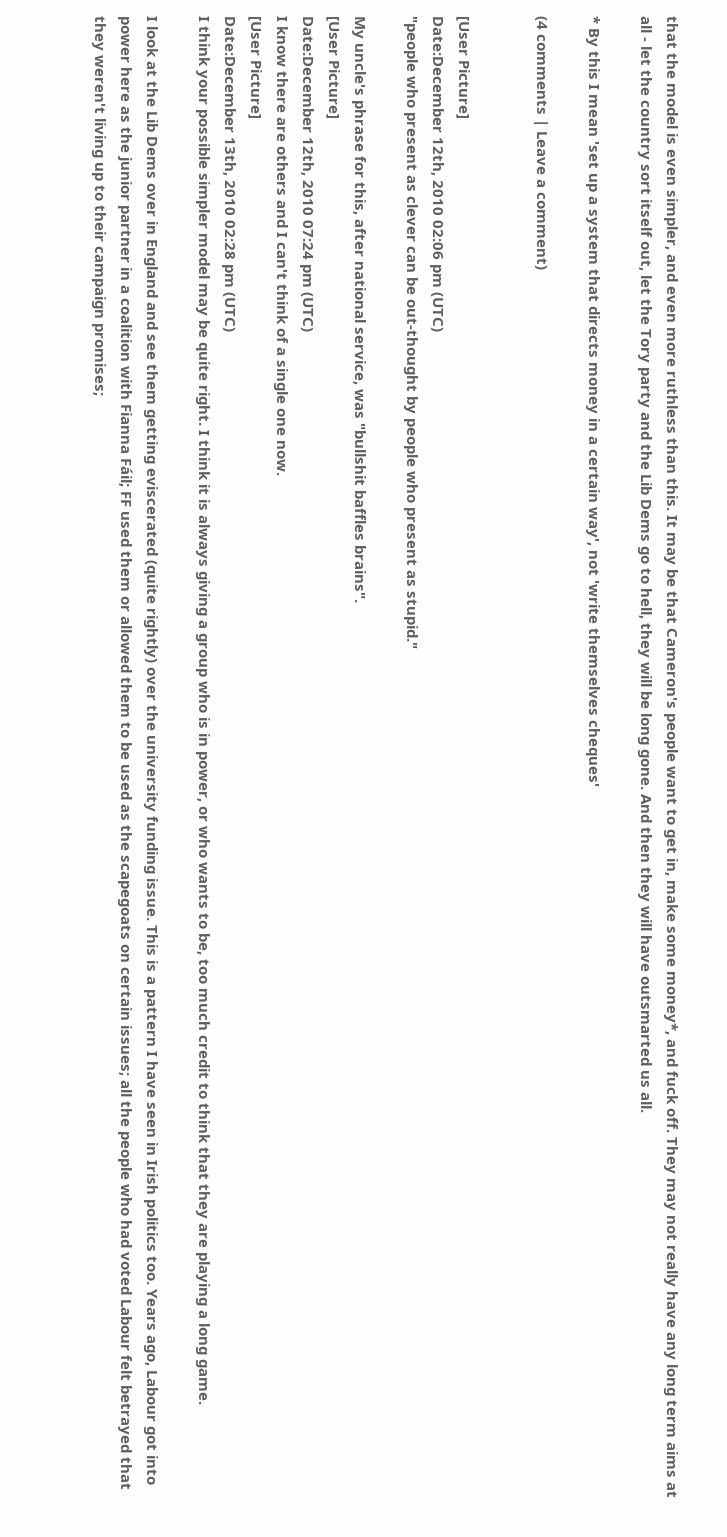that the model is even simpler, and even more ruthless than this. It may be that Cameron's people want to get in, make some money*, and fuck off. They may not really have any long term aims at all - let the country sort itself out, let the Tory party and the Lib Dems go to hell, they will be long gone. And then they will have outsmarted us all.

* By this I mean 'set up a system that directs money in a certain way', not 'write themselves cheques'

(4 comments | Leave a comment)


[User Picture]
Date:December 12th, 2010 02:06 pm (UTC)
"people who present as clever can be out-thought by people who present as stupid."

My uncle's phrase for this, after national service, was "bullshit baffles brains".
[User Picture]
Date:December 12th, 2010 07:24 pm (UTC)
I know there are others and I can't think of a single one now.
[User Picture]
Date:December 13th, 2010 02:28 pm (UTC)
I think your possible simpler model may be quite right. I think it is always giving a group who is in power, or who wants to be, too much credit to think that they are playing a long game.

I look at the Lib Dems over in England and see them getting eviscerated (quite rightly) over the university funding issue. This is a pattern I have seen in Irish politics too. Years ago, Labour got into power here as the junior partner in a coalition with Fianna Fáil; FF used them or allowed them to be used as the scapegoats on certain issues; all the people who had voted Labour felt betrayed that they weren't living up to their campaign promises;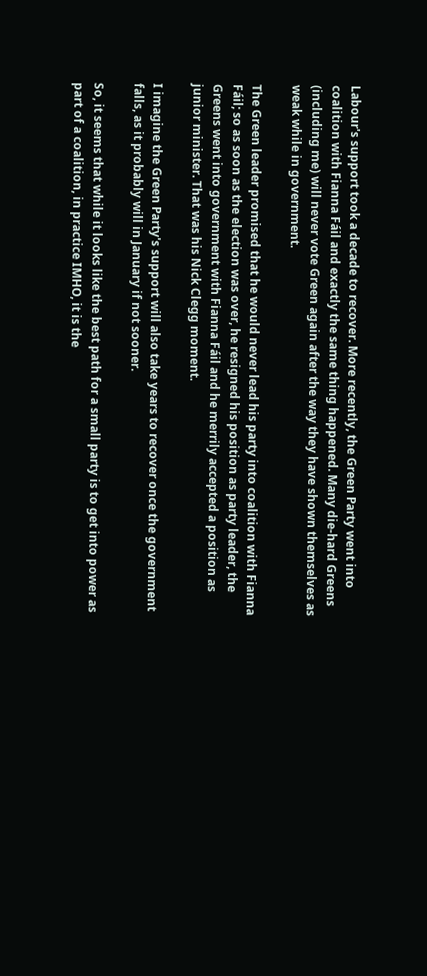Labour's support took a decade to recover. More recently, the Green Party went into coalition with Fianna Fáil and exactly the same thing happened. Many die-hard Greens (including me) will never vote Green again after the way they have shown themselves as weak while in government.

The Green leader promised that he would never lead his party into coalition with Fianna Fáil; so as soon as the election was over, he resigned his position as party leader, the Greens went into government with Fianna Fáil and he merrily accepted a position as junior minister. That was his Nick Clegg moment.

I imagine the Green Party's support will also take years to recover once the government falls, as it probably will in January if not sooner.

So, it seems that while it looks like the best path for a small party is to get into power as part of a coalition, in practice IMHO, it is the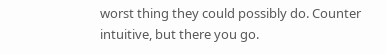worst thing they could possibly do. Counter intuitive, but there you go.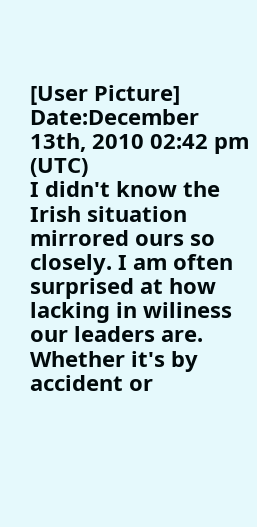[User Picture]
Date:December 13th, 2010 02:42 pm (UTC)
I didn't know the Irish situation mirrored ours so closely. I am often surprised at how lacking in wiliness our leaders are. Whether it's by accident or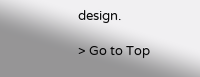design.

> Go to Top